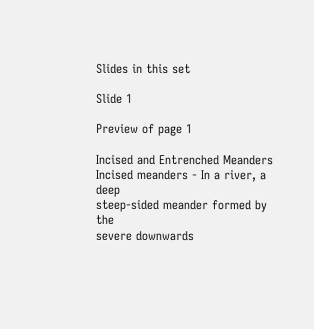Slides in this set

Slide 1

Preview of page 1

Incised and Entrenched Meanders
Incised meanders - In a river, a deep
steep-sided meander formed by the
severe downwards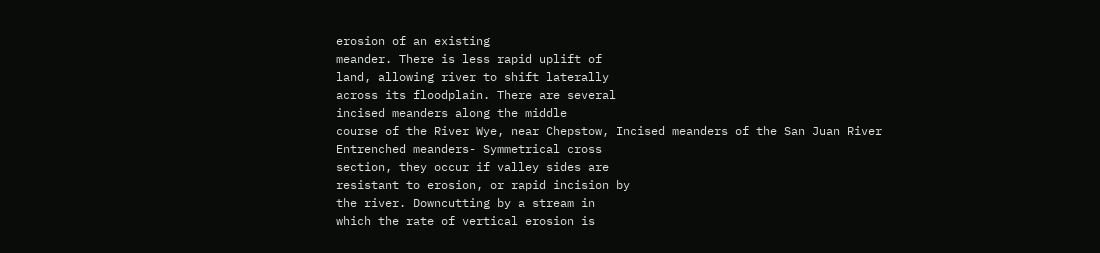erosion of an existing
meander. There is less rapid uplift of
land, allowing river to shift laterally
across its floodplain. There are several
incised meanders along the middle
course of the River Wye, near Chepstow, Incised meanders of the San Juan River
Entrenched meanders- Symmetrical cross
section, they occur if valley sides are
resistant to erosion, or rapid incision by
the river. Downcutting by a stream in
which the rate of vertical erosion is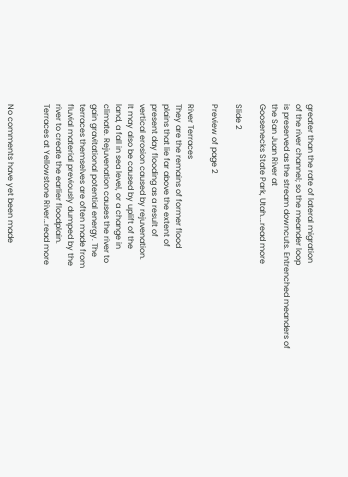greater than the rate of lateral migration
of the river channel; so the meander loop
is preserved as the stream downcuts. Entrenched meanders of the San Juan River at
Goosenecks State Park, Utah.…read more

Slide 2

Preview of page 2

River Terraces
They are the remains of former flood
plains that lie far above the extent of
present day flooding as a result of
vertical erosion caused by rejuvenation.
It may also be caused by uplift of the
land, a fall in sea level, or a change in
climate. Rejuvenation causes the river to
gain gravitational potential energy. The
terraces themselves are often made from
fluvial material previously dumped by the
river to create the earlier floodplain.
Terraces at Yellowstone River…read more


No comments have yet been made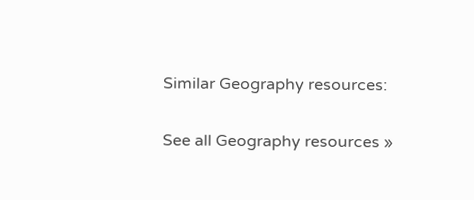Similar Geography resources:

See all Geography resources »